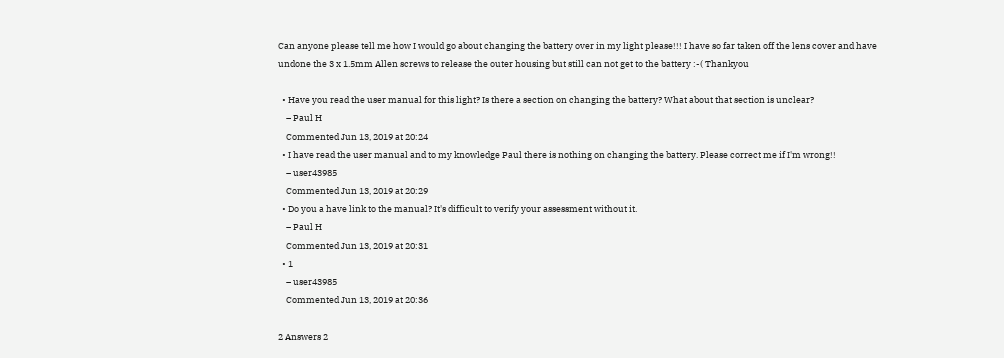Can anyone please tell me how I would go about changing the battery over in my light please!!! I have so far taken off the lens cover and have undone the 3 x 1.5mm Allen screws to release the outer housing but still can not get to the battery :-( Thankyou

  • Have you read the user manual for this light? Is there a section on changing the battery? What about that section is unclear?
    – Paul H
    Commented Jun 13, 2019 at 20:24
  • I have read the user manual and to my knowledge Paul there is nothing on changing the battery. Please correct me if I'm wrong!!
    – user43985
    Commented Jun 13, 2019 at 20:29
  • Do you a have link to the manual? It's difficult to verify your assessment without it.
    – Paul H
    Commented Jun 13, 2019 at 20:31
  • 1
    – user43985
    Commented Jun 13, 2019 at 20:36

2 Answers 2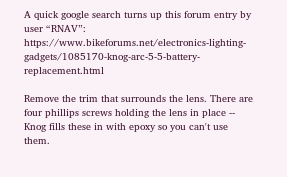A quick google search turns up this forum entry by user “RNAV”: https://www.bikeforums.net/electronics-lighting-gadgets/1085170-knog-arc-5-5-battery-replacement.html

Remove the trim that surrounds the lens. There are four phillips screws holding the lens in place -- Knog fills these in with epoxy so you can't use them.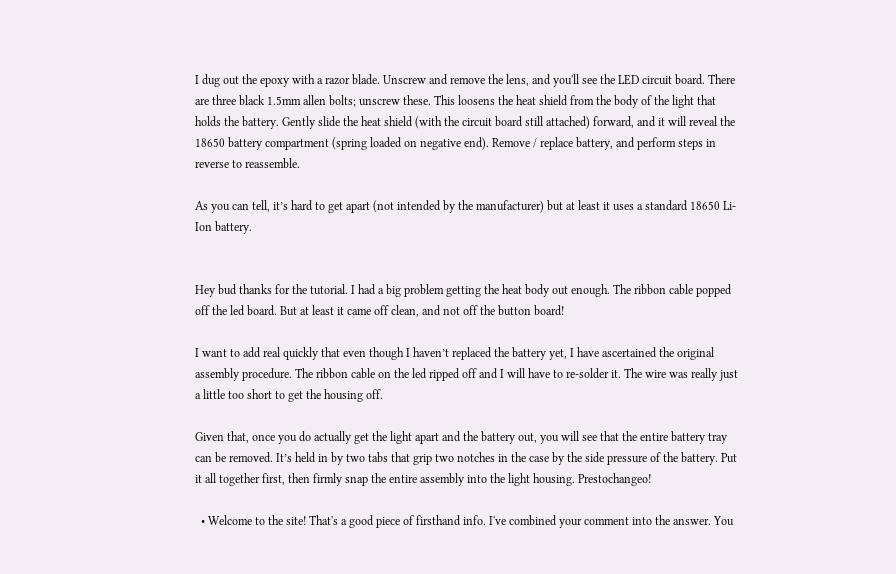I dug out the epoxy with a razor blade. Unscrew and remove the lens, and you'll see the LED circuit board. There are three black 1.5mm allen bolts; unscrew these. This loosens the heat shield from the body of the light that holds the battery. Gently slide the heat shield (with the circuit board still attached) forward, and it will reveal the 18650 battery compartment (spring loaded on negative end). Remove / replace battery, and perform steps in reverse to reassemble.

As you can tell, it’s hard to get apart (not intended by the manufacturer) but at least it uses a standard 18650 Li-Ion battery.


Hey bud thanks for the tutorial. I had a big problem getting the heat body out enough. The ribbon cable popped off the led board. But at least it came off clean, and not off the button board!

I want to add real quickly that even though I haven’t replaced the battery yet, I have ascertained the original assembly procedure. The ribbon cable on the led ripped off and I will have to re-solder it. The wire was really just a little too short to get the housing off.

Given that, once you do actually get the light apart and the battery out, you will see that the entire battery tray can be removed. It’s held in by two tabs that grip two notches in the case by the side pressure of the battery. Put it all together first, then firmly snap the entire assembly into the light housing. Prestochangeo!

  • Welcome to the site! That's a good piece of firsthand info. I've combined your comment into the answer. You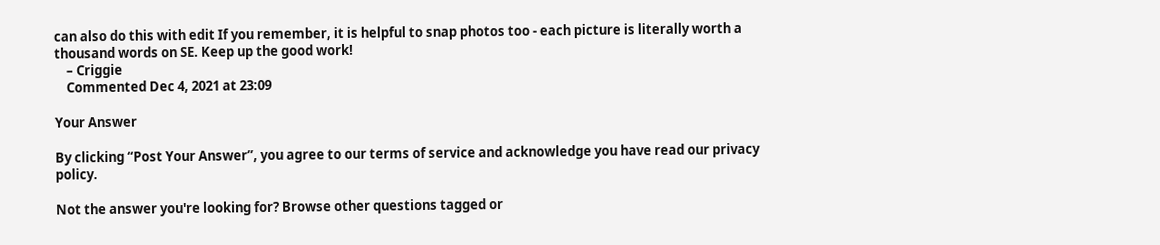can also do this with edit If you remember, it is helpful to snap photos too - each picture is literally worth a thousand words on SE. Keep up the good work!
    – Criggie
    Commented Dec 4, 2021 at 23:09

Your Answer

By clicking “Post Your Answer”, you agree to our terms of service and acknowledge you have read our privacy policy.

Not the answer you're looking for? Browse other questions tagged or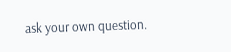ask your own question.